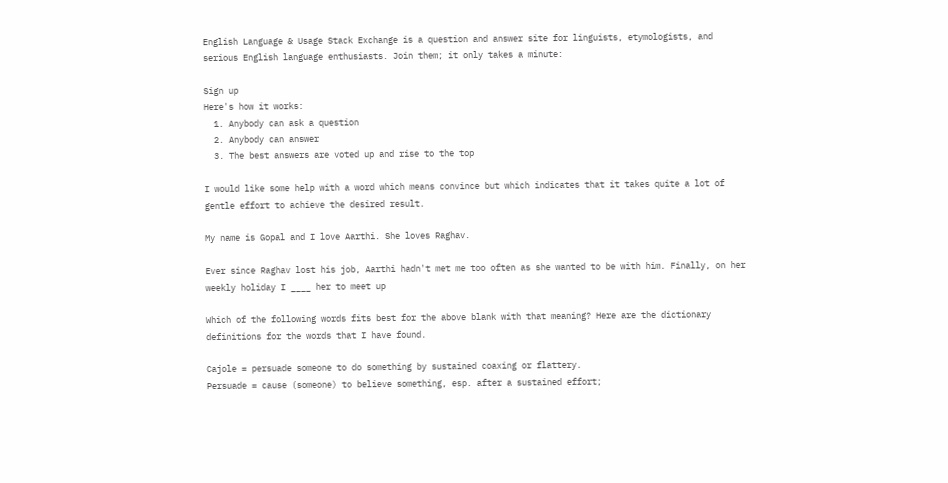English Language & Usage Stack Exchange is a question and answer site for linguists, etymologists, and serious English language enthusiasts. Join them; it only takes a minute:

Sign up
Here's how it works:
  1. Anybody can ask a question
  2. Anybody can answer
  3. The best answers are voted up and rise to the top

I would like some help with a word which means convince but which indicates that it takes quite a lot of gentle effort to achieve the desired result.

My name is Gopal and I love Aarthi. She loves Raghav.

Ever since Raghav lost his job, Aarthi hadn't met me too often as she wanted to be with him. Finally, on her weekly holiday I ____ her to meet up

Which of the following words fits best for the above blank with that meaning? Here are the dictionary definitions for the words that I have found.

Cajole = persuade someone to do something by sustained coaxing or flattery.
Persuade = cause (someone) to believe something, esp. after a sustained effort;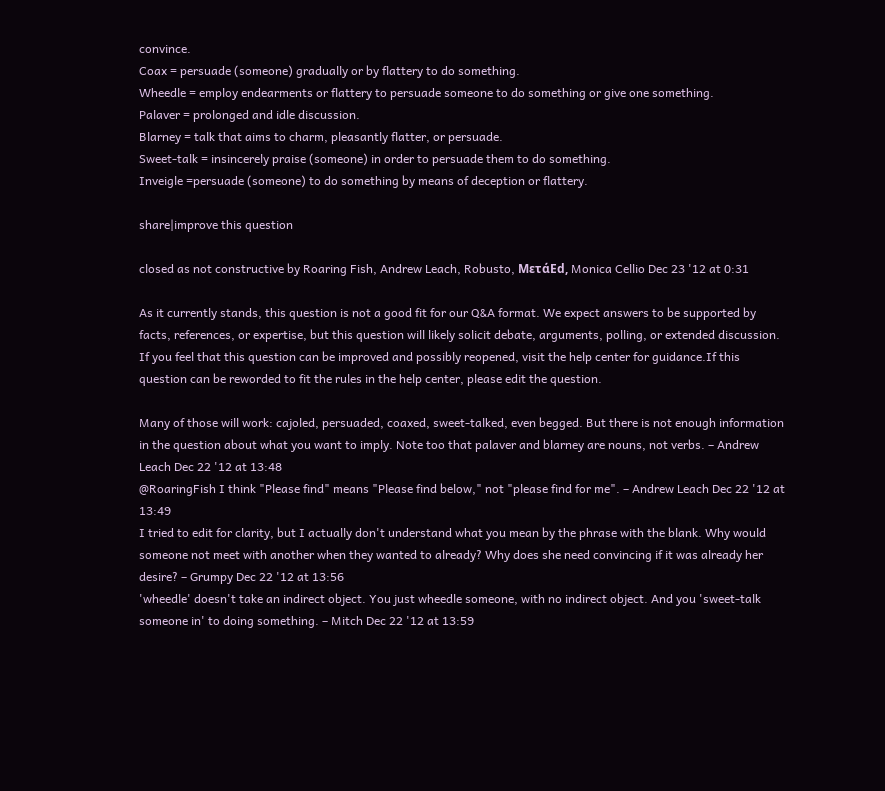convince.
Coax = persuade (someone) gradually or by flattery to do something.
Wheedle = employ endearments or flattery to persuade someone to do something or give one something.
Palaver = prolonged and idle discussion.
Blarney = talk that aims to charm, pleasantly flatter, or persuade.
Sweet-talk = insincerely praise (someone) in order to persuade them to do something.
Inveigle =persuade (someone) to do something by means of deception or flattery.

share|improve this question

closed as not constructive by Roaring Fish, Andrew Leach, Robusto, MετάEd, Monica Cellio Dec 23 '12 at 0:31

As it currently stands, this question is not a good fit for our Q&A format. We expect answers to be supported by facts, references, or expertise, but this question will likely solicit debate, arguments, polling, or extended discussion. If you feel that this question can be improved and possibly reopened, visit the help center for guidance.If this question can be reworded to fit the rules in the help center, please edit the question.

Many of those will work: cajoled, persuaded, coaxed, sweet-talked, even begged. But there is not enough information in the question about what you want to imply. Note too that palaver and blarney are nouns, not verbs. – Andrew Leach Dec 22 '12 at 13:48
@RoaringFish I think "Please find" means "Please find below," not "please find for me". – Andrew Leach Dec 22 '12 at 13:49
I tried to edit for clarity, but I actually don't understand what you mean by the phrase with the blank. Why would someone not meet with another when they wanted to already? Why does she need convincing if it was already her desire? – Grumpy Dec 22 '12 at 13:56
'wheedle' doesn't take an indirect object. You just wheedle someone, with no indirect object. And you 'sweet-talk someone in' to doing something. – Mitch Dec 22 '12 at 13:59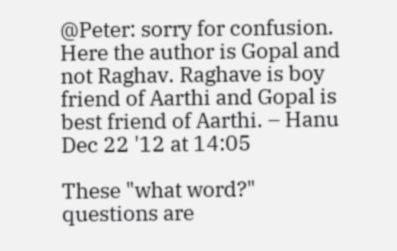@Peter: sorry for confusion. Here the author is Gopal and not Raghav. Raghave is boy friend of Aarthi and Gopal is best friend of Aarthi. – Hanu Dec 22 '12 at 14:05

These "what word?" questions are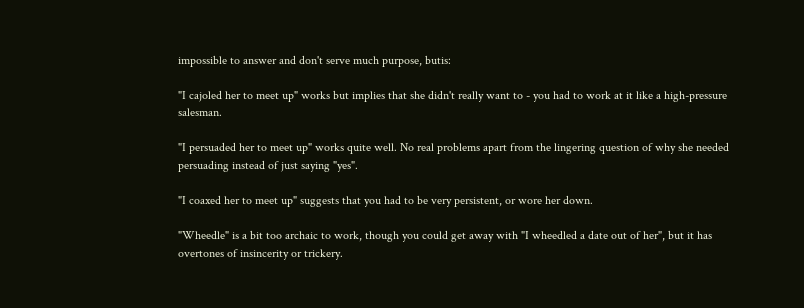impossible to answer and don't serve much purpose, butis:

"I cajoled her to meet up" works but implies that she didn't really want to - you had to work at it like a high-pressure salesman.

"I persuaded her to meet up" works quite well. No real problems apart from the lingering question of why she needed persuading instead of just saying "yes".

"I coaxed her to meet up" suggests that you had to be very persistent, or wore her down.

"Wheedle" is a bit too archaic to work, though you could get away with "I wheedled a date out of her", but it has overtones of insincerity or trickery.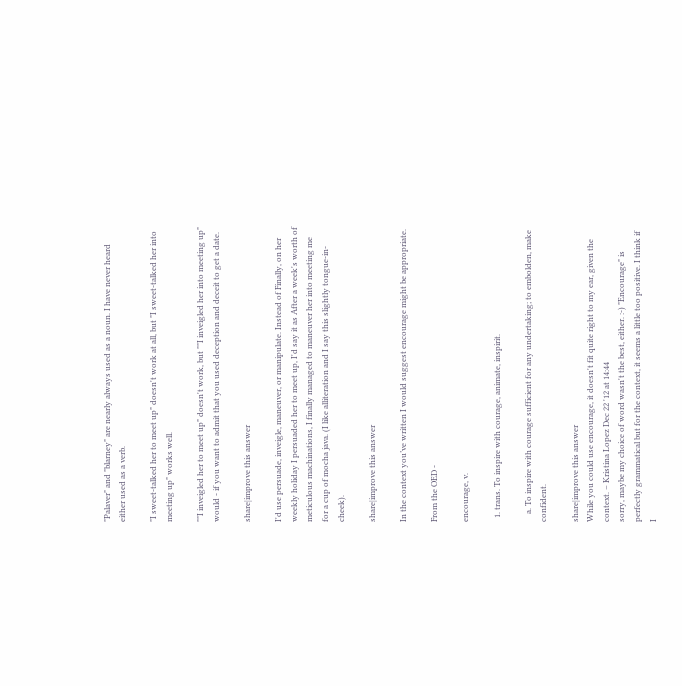"Palaver" and "blarney" are nearly always used as a noun. I have never heard either used as a verb.

"I sweet-talked her to meet up" doesn't work at all, but "I sweet-talked her into meeting up" works well.

""I inveigled her to meet up" doesn't work, but ""I inveigled her into meeting up" would - if you want to admit that you used deception and deceit to get a date.

share|improve this answer

I'd use persuade, inveigle, maneuver, or manipulate. Instead of Finally, on her weekly holiday I persuaded her to meet up, I'd say it as After a week's worth of meticulous machinations, I finally managed to maneuver her into meeting me for a cup of mocha java. (I like alliteration and I say this slightly tongue-in-cheek).

share|improve this answer

In the context you’ve written I would suggest encourage might be appropriate.

From the OED -

encourage, v.

  1. trans. To inspire with courage, animate, inspirit.

    a. To inspire with courage sufficient for any undertaking; to embolden, make confident.

share|improve this answer
While you could use encourage, it doesn't fit quite right to my ear, given the context. – Kristina Lopez Dec 22 '12 at 14:44
sorry, maybe my choice of word wasn't the best, either. :-) "Encourage" is perfectly grammatical but for the context, it seems a little too positive. I think if I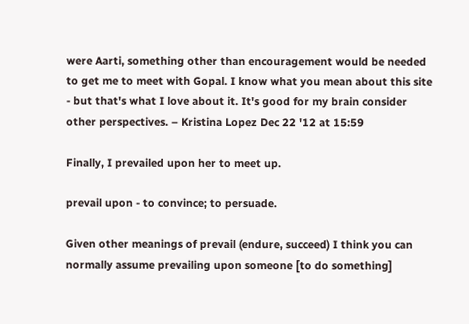were Aarti, something other than encouragement would be needed to get me to meet with Gopal. I know what you mean about this site - but that's what I love about it. It's good for my brain consider other perspectives. – Kristina Lopez Dec 22 '12 at 15:59

Finally, I prevailed upon her to meet up.

prevail upon - to convince; to persuade.

Given other meanings of prevail (endure, succeed) I think you can normally assume prevailing upon someone [to do something]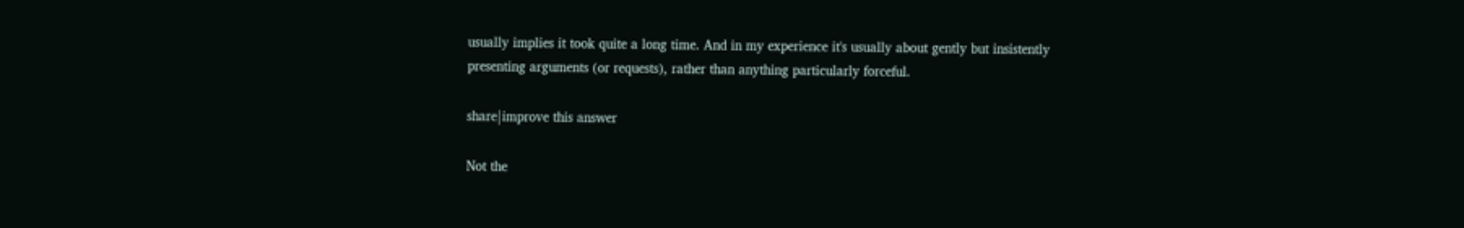usually implies it took quite a long time. And in my experience it's usually about gently but insistently presenting arguments (or requests), rather than anything particularly forceful.

share|improve this answer

Not the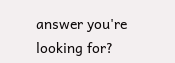answer you're looking for?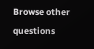Browse other questions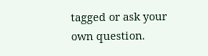tagged or ask your own question.